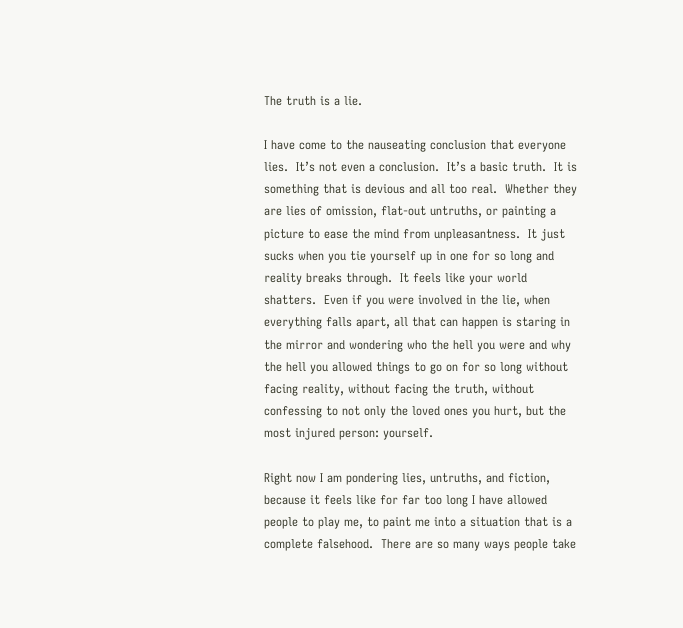The truth is a lie.

I have come to the nauseating conclusion that everyone lies.  It’s not even a conclusion.  It’s a basic truth.  It is something that is devious and all too real.  Whether they are lies of omission, flat-out untruths, or painting a picture to ease the mind from unpleasantness.  It just sucks when you tie yourself up in one for so long and reality breaks through.  It feels like your world shatters.  Even if you were involved in the lie, when everything falls apart, all that can happen is staring in the mirror and wondering who the hell you were and why the hell you allowed things to go on for so long without facing reality, without facing the truth, without confessing to not only the loved ones you hurt, but the most injured person: yourself.

Right now I am pondering lies, untruths, and fiction, because it feels like for far too long I have allowed people to play me, to paint me into a situation that is a complete falsehood.  There are so many ways people take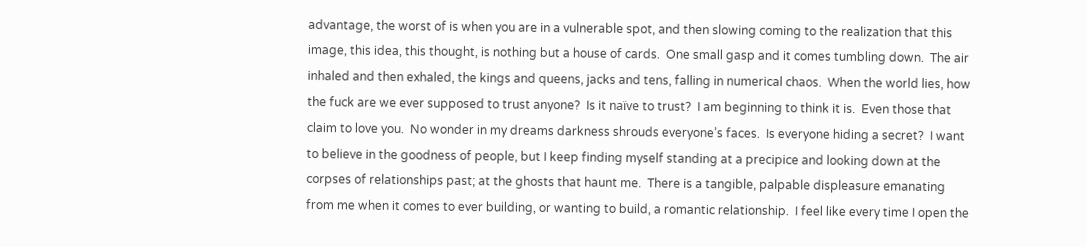advantage, the worst of is when you are in a vulnerable spot, and then slowing coming to the realization that this image, this idea, this thought, is nothing but a house of cards.  One small gasp and it comes tumbling down.  The air inhaled and then exhaled, the kings and queens, jacks and tens, falling in numerical chaos.  When the world lies, how the fuck are we ever supposed to trust anyone?  Is it naïve to trust?  I am beginning to think it is.  Even those that claim to love you.  No wonder in my dreams darkness shrouds everyone’s faces.  Is everyone hiding a secret?  I want to believe in the goodness of people, but I keep finding myself standing at a precipice and looking down at the corpses of relationships past; at the ghosts that haunt me.  There is a tangible, palpable displeasure emanating from me when it comes to ever building, or wanting to build, a romantic relationship.  I feel like every time I open the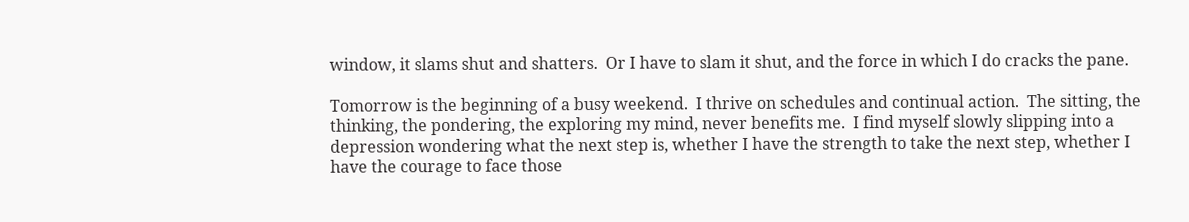window, it slams shut and shatters.  Or I have to slam it shut, and the force in which I do cracks the pane.

Tomorrow is the beginning of a busy weekend.  I thrive on schedules and continual action.  The sitting, the thinking, the pondering, the exploring my mind, never benefits me.  I find myself slowly slipping into a depression wondering what the next step is, whether I have the strength to take the next step, whether I have the courage to face those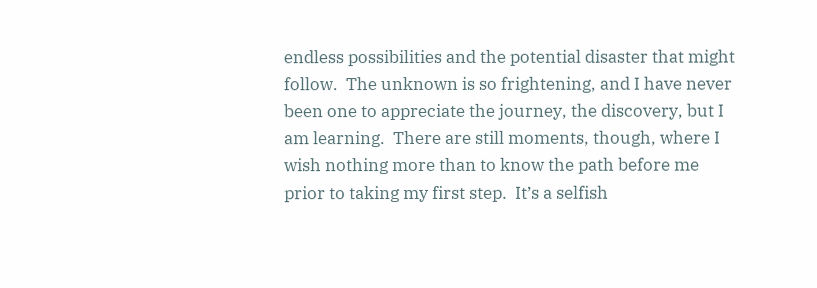endless possibilities and the potential disaster that might follow.  The unknown is so frightening, and I have never been one to appreciate the journey, the discovery, but I am learning.  There are still moments, though, where I wish nothing more than to know the path before me prior to taking my first step.  It’s a selfish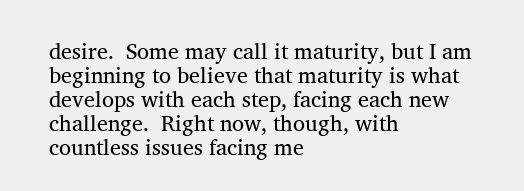desire.  Some may call it maturity, but I am beginning to believe that maturity is what develops with each step, facing each new challenge.  Right now, though, with countless issues facing me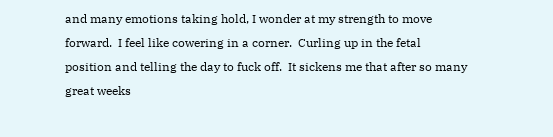and many emotions taking hold, I wonder at my strength to move forward.  I feel like cowering in a corner.  Curling up in the fetal position and telling the day to fuck off.  It sickens me that after so many great weeks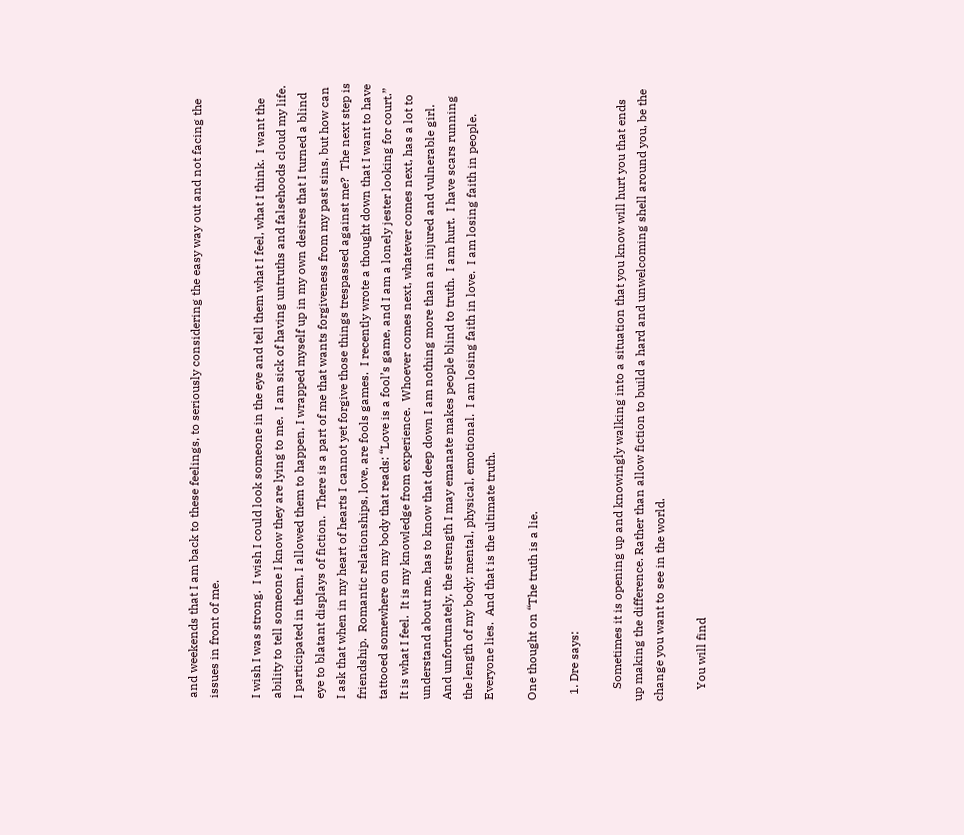and weekends that I am back to these feelings, to seriously considering the easy way out and not facing the issues in front of me.

I wish I was strong.  I wish I could look someone in the eye and tell them what I feel, what I think.  I want the ability to tell someone I know they are lying to me.  I am sick of having untruths and falsehoods cloud my life.  I participated in them, I allowed them to happen, I wrapped myself up in my own desires that I turned a blind eye to blatant displays of fiction.  There is a part of me that wants forgiveness from my past sins, but how can I ask that when in my heart of hearts I cannot yet forgive those things trespassed against me?  The next step is friendship.  Romantic relationships, love, are fools games.  I recently wrote a thought down that I want to have tattooed somewhere on my body that reads: “Love is a fool’s game, and I am a lonely jester looking for court.”  It is what I feel.  It is my knowledge from experience.  Whoever comes next, whatever comes next, has a lot to understand about me, has to know that deep down I am nothing more than an injured and vulnerable girl.  And unfortunately, the strength I may emanate makes people blind to truth.  I am hurt.  I have scars running the length of my body; mental, physical, emotional.  I am losing faith in love.  I am losing faith in people.  Everyone lies.  And that is the ultimate truth.

One thought on “The truth is a lie.

  1. Dre says:

    Sometimes it is opening up and knowingly walking into a situation that you know will hurt you that ends up making the difference. Rather than allow fiction to build a hard and unwelcoming shell around you, be the change you want to see in the world.

    You will find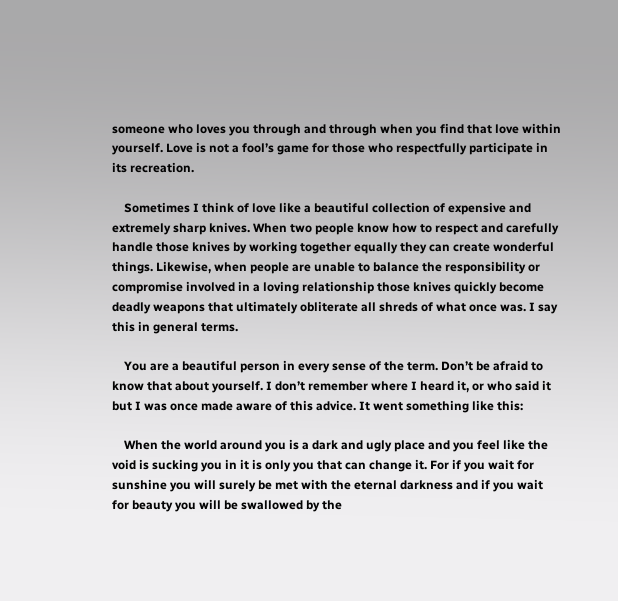someone who loves you through and through when you find that love within yourself. Love is not a fool’s game for those who respectfully participate in its recreation.

    Sometimes I think of love like a beautiful collection of expensive and extremely sharp knives. When two people know how to respect and carefully handle those knives by working together equally they can create wonderful things. Likewise, when people are unable to balance the responsibility or compromise involved in a loving relationship those knives quickly become deadly weapons that ultimately obliterate all shreds of what once was. I say this in general terms.

    You are a beautiful person in every sense of the term. Don’t be afraid to know that about yourself. I don’t remember where I heard it, or who said it but I was once made aware of this advice. It went something like this:

    When the world around you is a dark and ugly place and you feel like the void is sucking you in it is only you that can change it. For if you wait for sunshine you will surely be met with the eternal darkness and if you wait for beauty you will be swallowed by the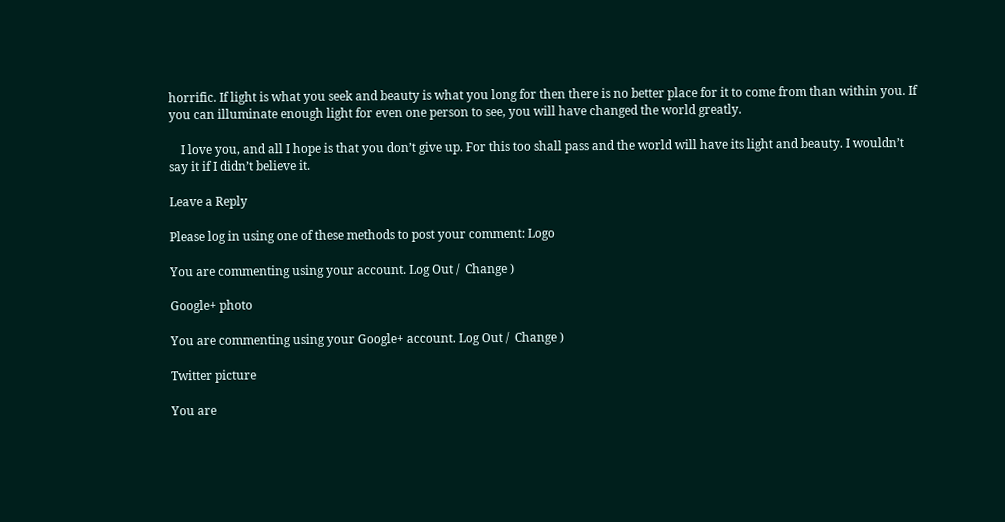horrific. If light is what you seek and beauty is what you long for then there is no better place for it to come from than within you. If you can illuminate enough light for even one person to see, you will have changed the world greatly.

    I love you, and all I hope is that you don’t give up. For this too shall pass and the world will have its light and beauty. I wouldn’t say it if I didn’t believe it.

Leave a Reply

Please log in using one of these methods to post your comment: Logo

You are commenting using your account. Log Out /  Change )

Google+ photo

You are commenting using your Google+ account. Log Out /  Change )

Twitter picture

You are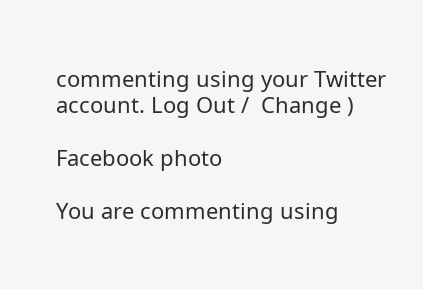commenting using your Twitter account. Log Out /  Change )

Facebook photo

You are commenting using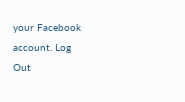your Facebook account. Log Out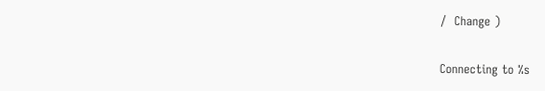/  Change )

Connecting to %s